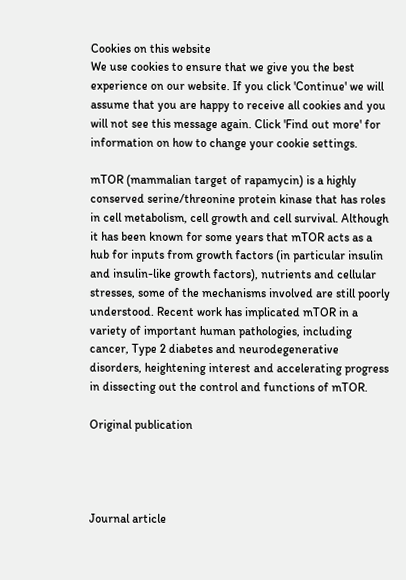Cookies on this website
We use cookies to ensure that we give you the best experience on our website. If you click 'Continue' we will assume that you are happy to receive all cookies and you will not see this message again. Click 'Find out more' for information on how to change your cookie settings.

mTOR (mammalian target of rapamycin) is a highly conserved serine/threonine protein kinase that has roles in cell metabolism, cell growth and cell survival. Although it has been known for some years that mTOR acts as a hub for inputs from growth factors (in particular insulin and insulin-like growth factors), nutrients and cellular stresses, some of the mechanisms involved are still poorly understood. Recent work has implicated mTOR in a variety of important human pathologies, including cancer, Type 2 diabetes and neurodegenerative disorders, heightening interest and accelerating progress in dissecting out the control and functions of mTOR.

Original publication




Journal article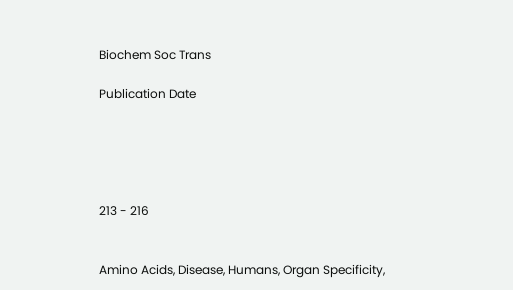Biochem Soc Trans

Publication Date





213 - 216


Amino Acids, Disease, Humans, Organ Specificity,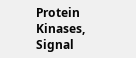Protein Kinases, Signal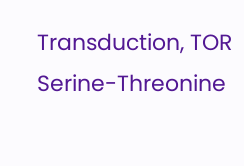Transduction, TOR Serine-Threonine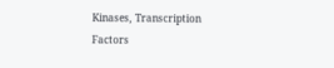Kinases, Transcription Factors